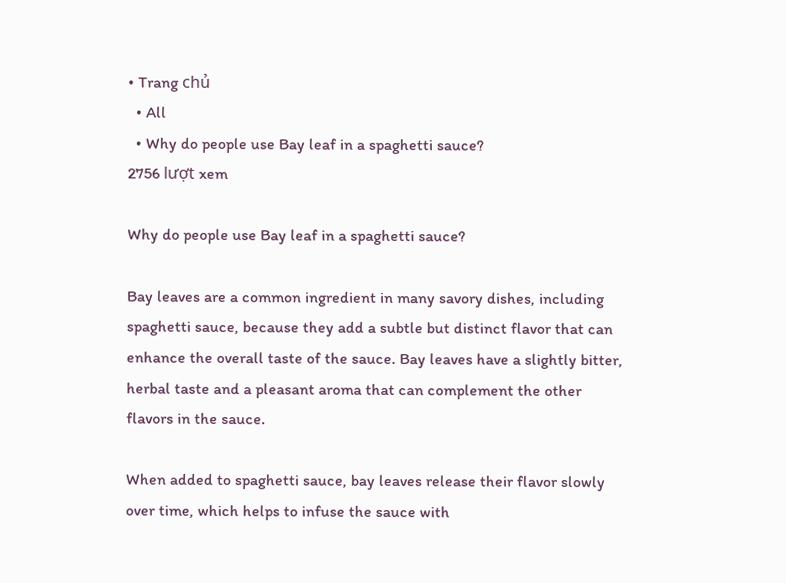• Trang chủ
  • All
  • Why do people use Bay leaf in a spaghetti sauce?
2756 lượt xem

Why do people use Bay leaf in a spaghetti sauce?

Bay leaves are a common ingredient in many savory dishes, including spaghetti sauce, because they add a subtle but distinct flavor that can enhance the overall taste of the sauce. Bay leaves have a slightly bitter, herbal taste and a pleasant aroma that can complement the other flavors in the sauce.

When added to spaghetti sauce, bay leaves release their flavor slowly over time, which helps to infuse the sauce with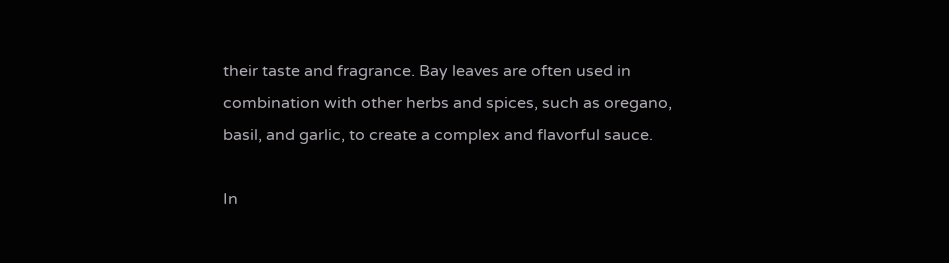their taste and fragrance. Bay leaves are often used in combination with other herbs and spices, such as oregano, basil, and garlic, to create a complex and flavorful sauce.

In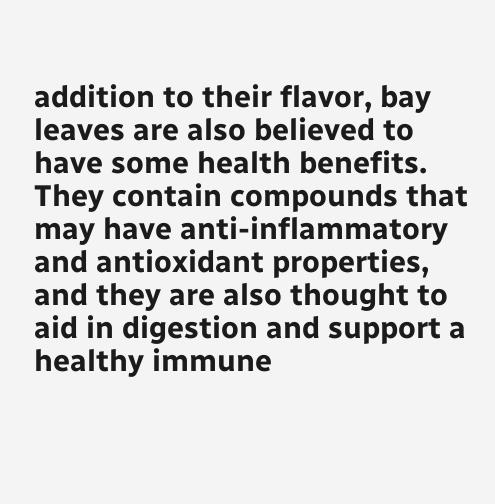addition to their flavor, bay leaves are also believed to have some health benefits. They contain compounds that may have anti-inflammatory and antioxidant properties, and they are also thought to aid in digestion and support a healthy immune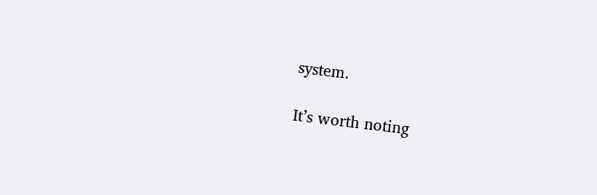system.

It’s worth noting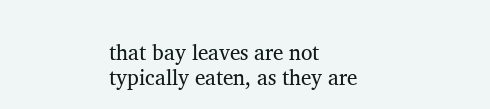that bay leaves are not typically eaten, as they are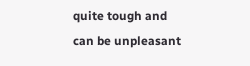quite tough and can be unpleasant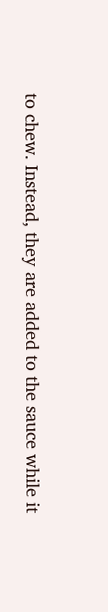to chew. Instead, they are added to the sauce while it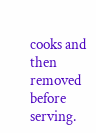cooks and then removed before serving.